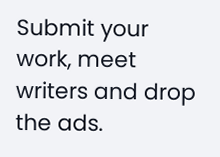Submit your work, meet writers and drop the ads.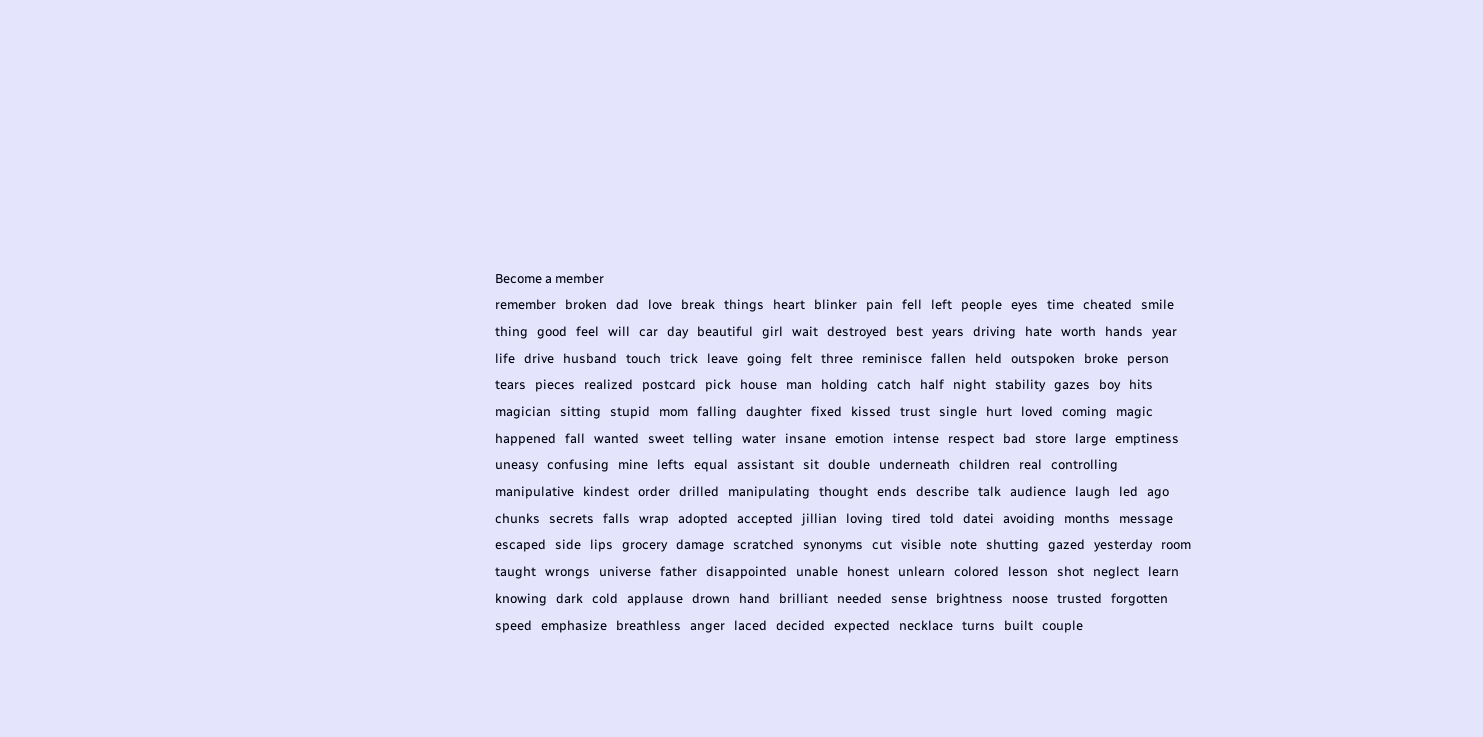Become a member
remember   broken   dad   love   break   things   heart   blinker   pain   fell   left   people   eyes   time   cheated   smile   thing   good   feel   will   car   day   beautiful   girl   wait   destroyed   best   years   driving   hate   worth   hands   year   life   drive   husband   touch   trick   leave   going   felt   three   reminisce   fallen   held   outspoken   broke   person   tears   pieces   realized   postcard   pick   house   man   holding   catch   half   night   stability   gazes   boy   hits   magician   sitting   stupid   mom   falling   daughter   fixed   kissed   trust   single   hurt   loved   coming   magic   happened   fall   wanted   sweet   telling   water   insane   emotion   intense   respect   bad   store   large   emptiness   uneasy   confusing   mine   lefts   equal   assistant   sit   double   underneath   children   real   controlling   manipulative   kindest   order   drilled   manipulating   thought   ends   describe   talk   audience   laugh   led   ago   chunks   secrets   falls   wrap   adopted   accepted   jillian   loving   tired   told   datei   avoiding   months   message   escaped   side   lips   grocery   damage   scratched   synonyms   cut   visible   note   shutting   gazed   yesterday   room   taught   wrongs   universe   father   disappointed   unable   honest   unlearn   colored   lesson   shot   neglect   learn   knowing   dark   cold   applause   drown   hand   brilliant   needed   sense   brightness   noose   trusted   forgotten   speed   emphasize   breathless   anger   laced   decided   expected   necklace   turns   built   couple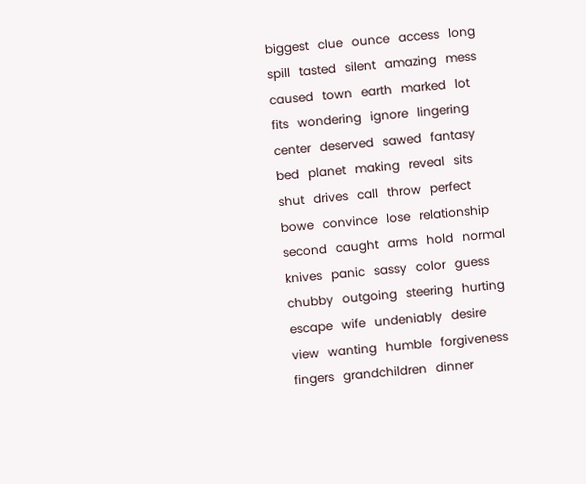biggest   clue   ounce   access   long   spill   tasted   silent   amazing   mess   caused   town   earth   marked   lot   fits   wondering   ignore   lingering   center   deserved   sawed   fantasy   bed   planet   making   reveal   sits   shut   drives   call   throw   perfect   bowe   convince   lose   relationship   second   caught   arms   hold   normal   knives   panic   sassy   color   guess   chubby   outgoing   steering   hurting   escape   wife   undeniably   desire   view   wanting   humble   forgiveness   fingers   grandchildren   dinner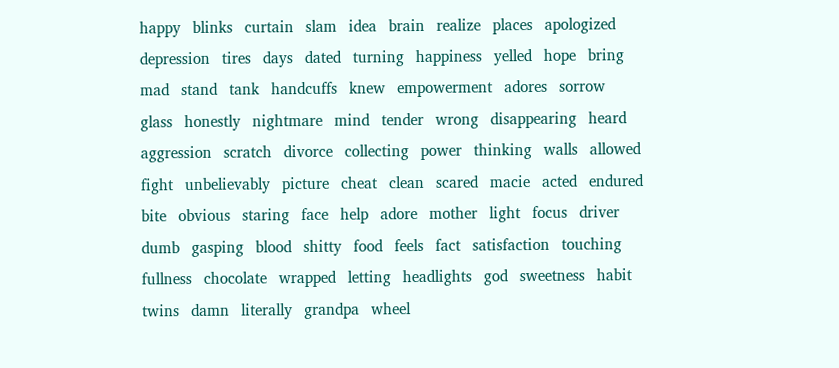happy   blinks   curtain   slam   idea   brain   realize   places   apologized   depression   tires   days   dated   turning   happiness   yelled   hope   bring   mad   stand   tank   handcuffs   knew   empowerment   adores   sorrow   glass   honestly   nightmare   mind   tender   wrong   disappearing   heard   aggression   scratch   divorce   collecting   power   thinking   walls   allowed   fight   unbelievably   picture   cheat   clean   scared   macie   acted   endured   bite   obvious   staring   face   help   adore   mother   light   focus   driver   dumb   gasping   blood   shitty   food   feels   fact   satisfaction   touching   fullness   chocolate   wrapped   letting   headlights   god   sweetness   habit   twins   damn   literally   grandpa   wheel